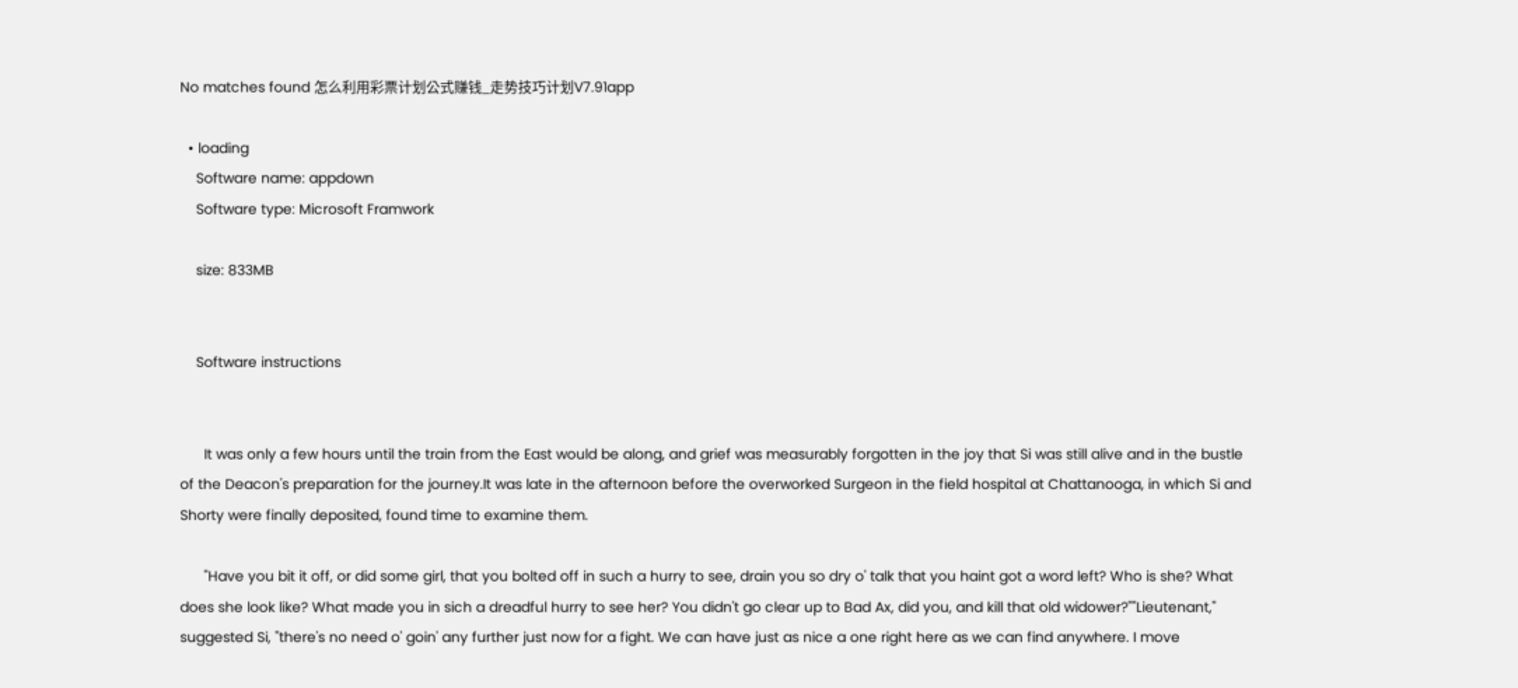No matches found 怎么利用彩票计划公式赚钱_走势技巧计划V7.91app

  • loading
    Software name: appdown
    Software type: Microsoft Framwork

    size: 833MB


    Software instructions


      It was only a few hours until the train from the East would be along, and grief was measurably forgotten in the joy that Si was still alive and in the bustle of the Deacon's preparation for the journey.It was late in the afternoon before the overworked Surgeon in the field hospital at Chattanooga, in which Si and Shorty were finally deposited, found time to examine them.

      "Have you bit it off, or did some girl, that you bolted off in such a hurry to see, drain you so dry o' talk that you haint got a word left? Who is she? What does she look like? What made you in sich a dreadful hurry to see her? You didn't go clear up to Bad Ax, did you, and kill that old widower?""Lieutenant," suggested Si, "there's no need o' goin' any further just now for a fight. We can have just as nice a one right here as we can find anywhere. I move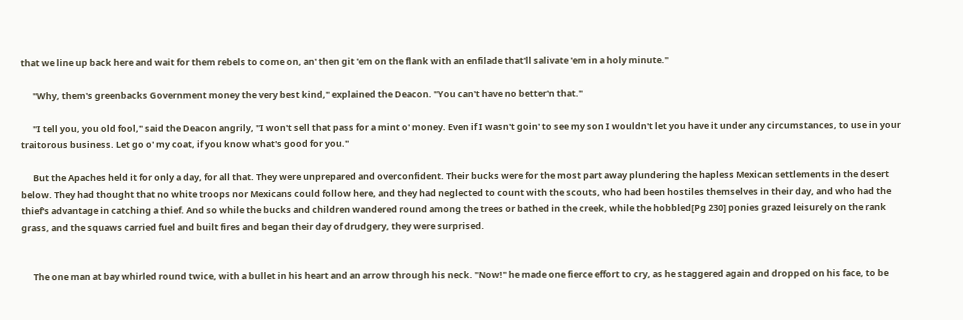that we line up back here and wait for them rebels to come on, an' then git 'em on the flank with an enfilade that'll salivate 'em in a holy minute."

      "Why, them's greenbacks Government money the very best kind," explained the Deacon. "You can't have no better'n that."

      "I tell you, you old fool," said the Deacon angrily, "I won't sell that pass for a mint o' money. Even if I wasn't goin' to see my son I wouldn't let you have it under any circumstances, to use in your traitorous business. Let go o' my coat, if you know what's good for you."

      But the Apaches held it for only a day, for all that. They were unprepared and overconfident. Their bucks were for the most part away plundering the hapless Mexican settlements in the desert below. They had thought that no white troops nor Mexicans could follow here, and they had neglected to count with the scouts, who had been hostiles themselves in their day, and who had the thief's advantage in catching a thief. And so while the bucks and children wandered round among the trees or bathed in the creek, while the hobbled[Pg 230] ponies grazed leisurely on the rank grass, and the squaws carried fuel and built fires and began their day of drudgery, they were surprised.


      The one man at bay whirled round twice, with a bullet in his heart and an arrow through his neck. "Now!" he made one fierce effort to cry, as he staggered again and dropped on his face, to be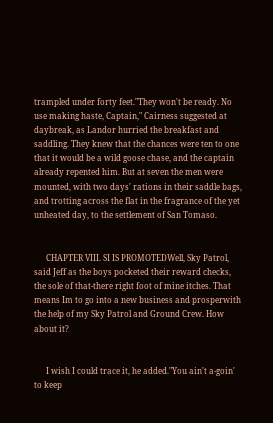trampled under forty feet."They won't be ready. No use making haste, Captain," Cairness suggested at daybreak, as Landor hurried the breakfast and saddling. They knew that the chances were ten to one that it would be a wild goose chase, and the captain already repented him. But at seven the men were mounted, with two days' rations in their saddle bags, and trotting across the flat in the fragrance of the yet unheated day, to the settlement of San Tomaso.


      CHAPTER VIII. SI IS PROMOTEDWell, Sky Patrol, said Jeff as the boys pocketed their reward checks, the sole of that-there right foot of mine itches. That means Im to go into a new business and prosperwith the help of my Sky Patrol and Ground Crew. How about it?


      I wish I could trace it, he added."You ain't a-goin' to keep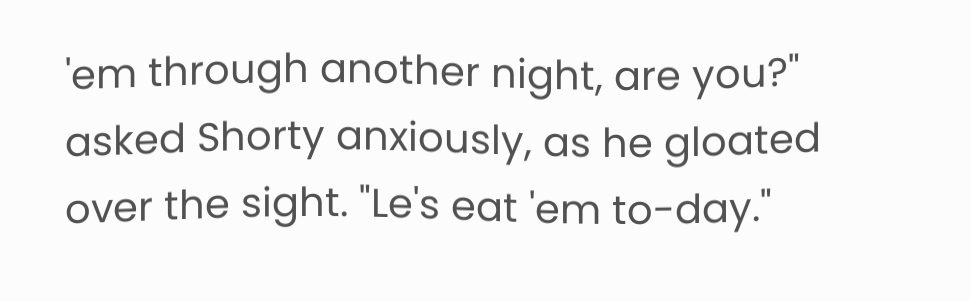'em through another night, are you?" asked Shorty anxiously, as he gloated over the sight. "Le's eat 'em to-day."